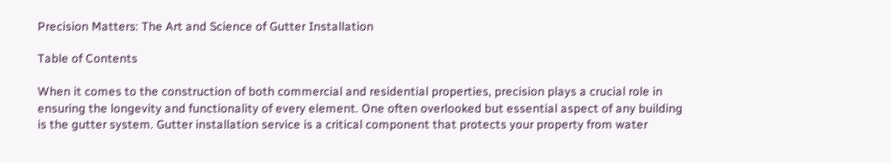Precision Matters: The Art and Science of Gutter Installation

Table of Contents

When it comes to the construction of both commercial and residential properties, precision plays a crucial role in ensuring the longevity and functionality of every element. One often overlooked but essential aspect of any building is the gutter system. Gutter installation service is a critical component that protects your property from water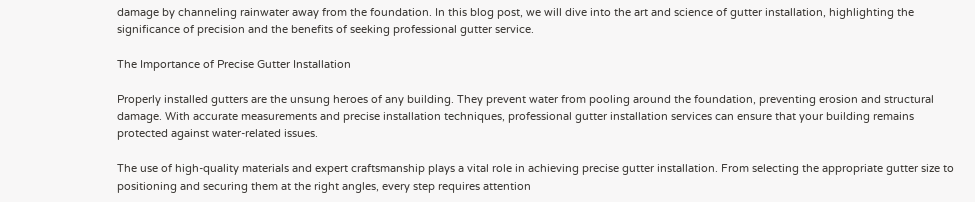damage by channeling rainwater away from the foundation. In this blog post, we will dive into the art and science of gutter installation, highlighting the significance of precision and the benefits of seeking professional gutter service.

The Importance of Precise Gutter Installation

Properly installed gutters are the unsung heroes of any building. They prevent water from pooling around the foundation, preventing erosion and structural damage. With accurate measurements and precise installation techniques, professional gutter installation services can ensure that your building remains protected against water-related issues.

The use of high-quality materials and expert craftsmanship plays a vital role in achieving precise gutter installation. From selecting the appropriate gutter size to positioning and securing them at the right angles, every step requires attention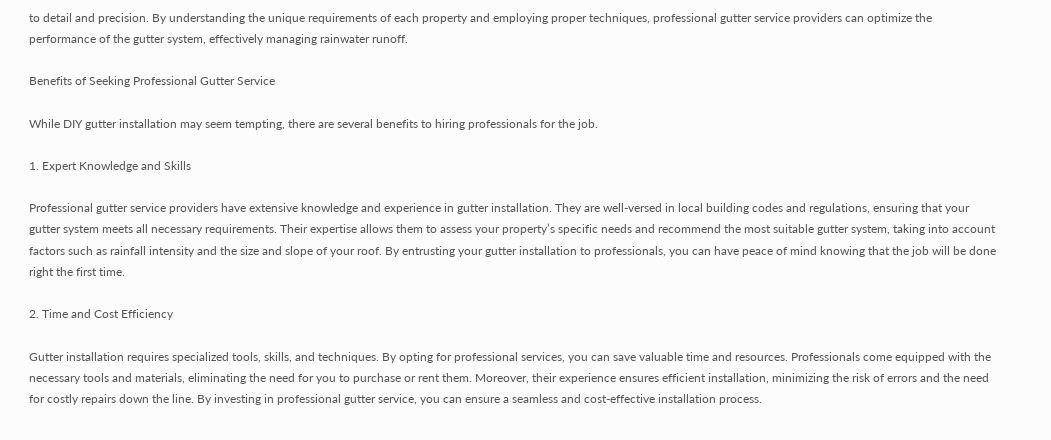to detail and precision. By understanding the unique requirements of each property and employing proper techniques, professional gutter service providers can optimize the performance of the gutter system, effectively managing rainwater runoff.

Benefits of Seeking Professional Gutter Service

While DIY gutter installation may seem tempting, there are several benefits to hiring professionals for the job.

1. Expert Knowledge and Skills

Professional gutter service providers have extensive knowledge and experience in gutter installation. They are well-versed in local building codes and regulations, ensuring that your gutter system meets all necessary requirements. Their expertise allows them to assess your property’s specific needs and recommend the most suitable gutter system, taking into account factors such as rainfall intensity and the size and slope of your roof. By entrusting your gutter installation to professionals, you can have peace of mind knowing that the job will be done right the first time.

2. Time and Cost Efficiency

Gutter installation requires specialized tools, skills, and techniques. By opting for professional services, you can save valuable time and resources. Professionals come equipped with the necessary tools and materials, eliminating the need for you to purchase or rent them. Moreover, their experience ensures efficient installation, minimizing the risk of errors and the need for costly repairs down the line. By investing in professional gutter service, you can ensure a seamless and cost-effective installation process.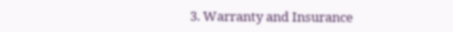3. Warranty and Insurance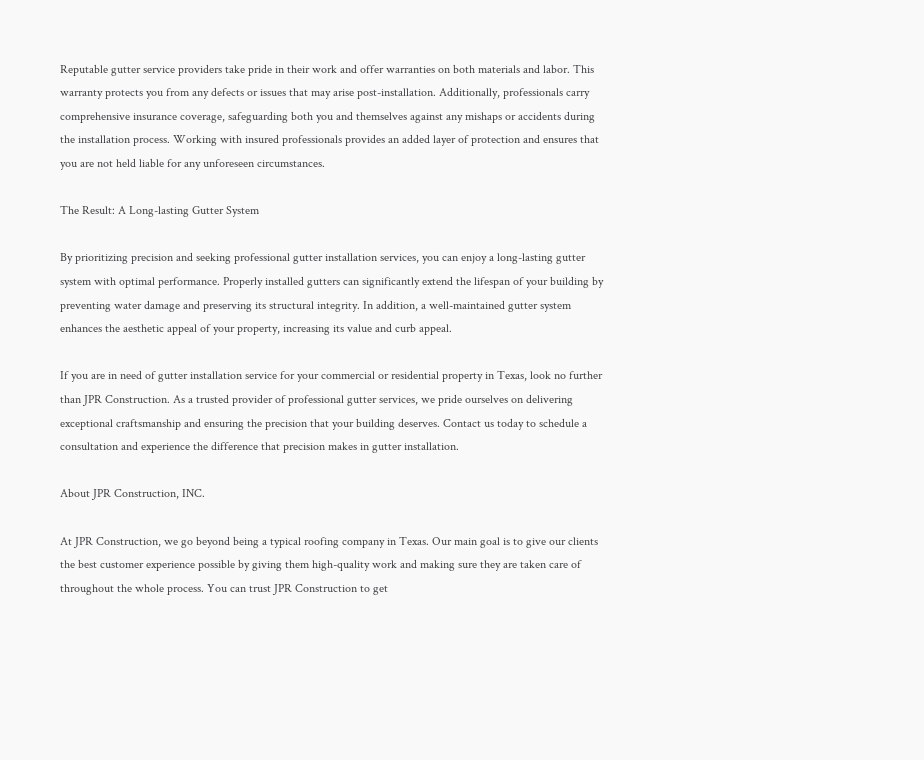Reputable gutter service providers take pride in their work and offer warranties on both materials and labor. This warranty protects you from any defects or issues that may arise post-installation. Additionally, professionals carry comprehensive insurance coverage, safeguarding both you and themselves against any mishaps or accidents during the installation process. Working with insured professionals provides an added layer of protection and ensures that you are not held liable for any unforeseen circumstances.

The Result: A Long-lasting Gutter System

By prioritizing precision and seeking professional gutter installation services, you can enjoy a long-lasting gutter system with optimal performance. Properly installed gutters can significantly extend the lifespan of your building by preventing water damage and preserving its structural integrity. In addition, a well-maintained gutter system enhances the aesthetic appeal of your property, increasing its value and curb appeal.

If you are in need of gutter installation service for your commercial or residential property in Texas, look no further than JPR Construction. As a trusted provider of professional gutter services, we pride ourselves on delivering exceptional craftsmanship and ensuring the precision that your building deserves. Contact us today to schedule a consultation and experience the difference that precision makes in gutter installation.

About JPR Construction, INC.

At JPR Construction, we go beyond being a typical roofing company in Texas. Our main goal is to give our clients the best customer experience possible by giving them high-quality work and making sure they are taken care of throughout the whole process. You can trust JPR Construction to get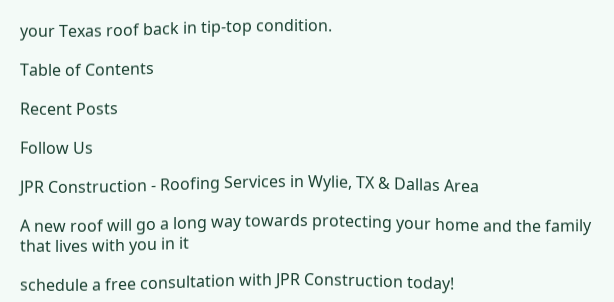your Texas roof back in tip-top condition.

Table of Contents

Recent Posts

Follow Us

JPR Construction - Roofing Services in Wylie, TX & Dallas Area

A new roof will go a long way towards protecting your home and the family that lives with you in it

schedule a free consultation with JPR Construction today!